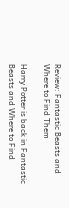Review: Fantastic Beasts and Where to Find Them

Harry Potter is back in Fantastic Beasts and Where to Find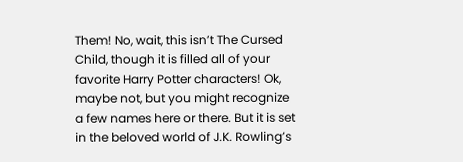Them! No, wait, this isn’t The Cursed Child, though it is filled all of your favorite Harry Potter characters! Ok, maybe not, but you might recognize a few names here or there. But it is set in the beloved world of J.K. Rowling’s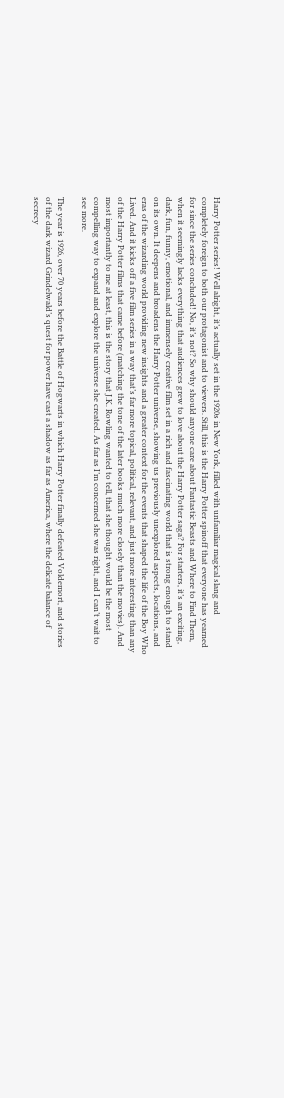Harry Potter series! Well alright, it’s actually set in the 1920s in New York, filled with unfamiliar magical slang and completely foreign to both our protagonist and to viewers. Still, this is the Harry Potter spinoff that everyone has yearned for since the series concluded! No, it’s not? So why should anyone care about Fantastic Beasts and Where to Find Them, when it seemingly lacks everything that audiences grew to love about the Harry Potter saga? For starters, it’s an exciting, dark, fun, funny, emotional, and immensely creative film set in a rich and fascinating world that is strong enough to stand on its own. It deepens and broadens the Harry Potter universe, showing us previously unexplored aspects, locations, and eras of the wizarding world providing new insights and a greater context for the events that shaped the life of the Boy Who Lived. And it kicks off a five film series in a way that’s far more topical, political, relevant, and just more interesting than any of the Harry Potter films that came before (matching the tone of the later books much more closely than the movies). And most importantly to me at least, this is the story that J.K. Rowling wanted to tell, that she thought would be the most compelling way to expand and explore the universe she created. As far as I’m concerned she was right, and I can’t wait to see more.

The year is 1926, over 70 years before the Battle of Hogwarts in which Harry Potter finally defeated Voldemort, and stories of the dark wizard Grindelwald’s quest for power have cast a shadow as far as America, where the delicate balance of secrecy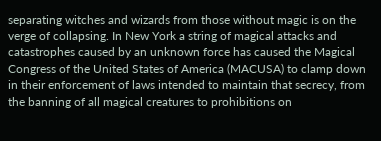separating witches and wizards from those without magic is on the verge of collapsing. In New York a string of magical attacks and catastrophes caused by an unknown force has caused the Magical Congress of the United States of America (MACUSA) to clamp down in their enforcement of laws intended to maintain that secrecy, from the banning of all magical creatures to prohibitions on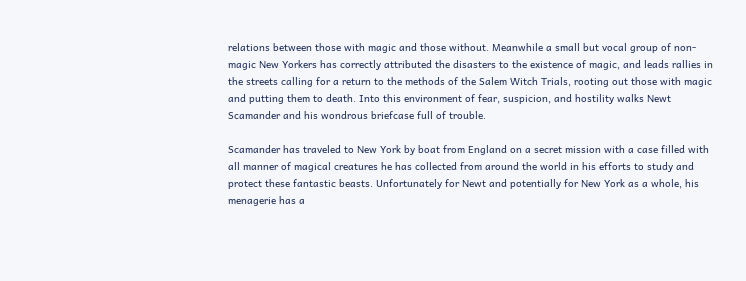relations between those with magic and those without. Meanwhile a small but vocal group of non-magic New Yorkers has correctly attributed the disasters to the existence of magic, and leads rallies in the streets calling for a return to the methods of the Salem Witch Trials, rooting out those with magic and putting them to death. Into this environment of fear, suspicion, and hostility walks Newt Scamander and his wondrous briefcase full of trouble.

Scamander has traveled to New York by boat from England on a secret mission with a case filled with all manner of magical creatures he has collected from around the world in his efforts to study and protect these fantastic beasts. Unfortunately for Newt and potentially for New York as a whole, his menagerie has a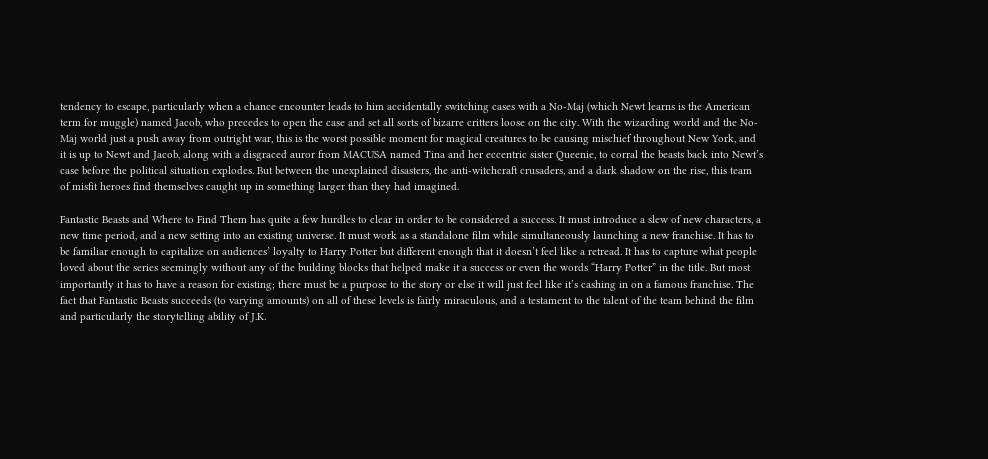tendency to escape, particularly when a chance encounter leads to him accidentally switching cases with a No-Maj (which Newt learns is the American term for muggle) named Jacob, who precedes to open the case and set all sorts of bizarre critters loose on the city. With the wizarding world and the No-Maj world just a push away from outright war, this is the worst possible moment for magical creatures to be causing mischief throughout New York, and it is up to Newt and Jacob, along with a disgraced auror from MACUSA named Tina and her eccentric sister Queenie, to corral the beasts back into Newt’s case before the political situation explodes. But between the unexplained disasters, the anti-witchcraft crusaders, and a dark shadow on the rise, this team of misfit heroes find themselves caught up in something larger than they had imagined.

Fantastic Beasts and Where to Find Them has quite a few hurdles to clear in order to be considered a success. It must introduce a slew of new characters, a new time period, and a new setting into an existing universe. It must work as a standalone film while simultaneously launching a new franchise. It has to be familiar enough to capitalize on audiences’ loyalty to Harry Potter but different enough that it doesn’t feel like a retread. It has to capture what people loved about the series seemingly without any of the building blocks that helped make it a success or even the words “Harry Potter” in the title. But most importantly it has to have a reason for existing; there must be a purpose to the story or else it will just feel like it’s cashing in on a famous franchise. The fact that Fantastic Beasts succeeds (to varying amounts) on all of these levels is fairly miraculous, and a testament to the talent of the team behind the film and particularly the storytelling ability of J.K.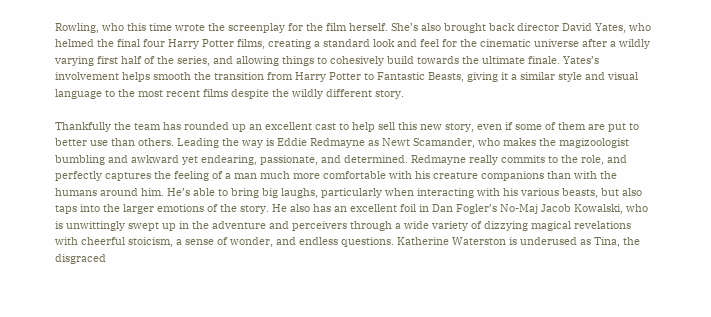Rowling, who this time wrote the screenplay for the film herself. She’s also brought back director David Yates, who helmed the final four Harry Potter films, creating a standard look and feel for the cinematic universe after a wildly varying first half of the series, and allowing things to cohesively build towards the ultimate finale. Yates’s involvement helps smooth the transition from Harry Potter to Fantastic Beasts, giving it a similar style and visual language to the most recent films despite the wildly different story.

Thankfully the team has rounded up an excellent cast to help sell this new story, even if some of them are put to better use than others. Leading the way is Eddie Redmayne as Newt Scamander, who makes the magizoologist bumbling and awkward yet endearing, passionate, and determined. Redmayne really commits to the role, and perfectly captures the feeling of a man much more comfortable with his creature companions than with the humans around him. He’s able to bring big laughs, particularly when interacting with his various beasts, but also taps into the larger emotions of the story. He also has an excellent foil in Dan Fogler’s No-Maj Jacob Kowalski, who is unwittingly swept up in the adventure and perceivers through a wide variety of dizzying magical revelations with cheerful stoicism, a sense of wonder, and endless questions. Katherine Waterston is underused as Tina, the disgraced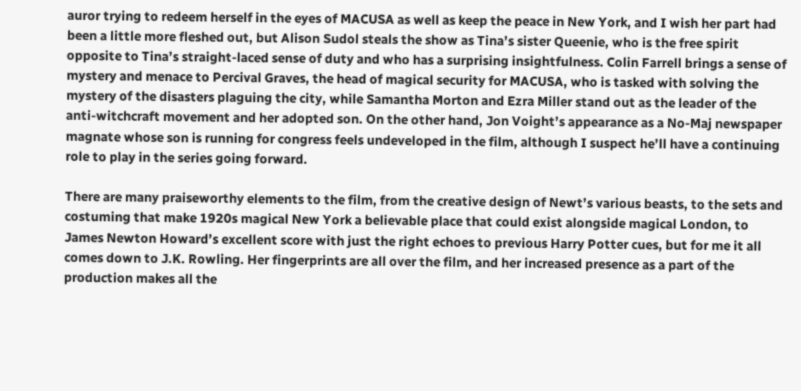auror trying to redeem herself in the eyes of MACUSA as well as keep the peace in New York, and I wish her part had been a little more fleshed out, but Alison Sudol steals the show as Tina’s sister Queenie, who is the free spirit opposite to Tina’s straight-laced sense of duty and who has a surprising insightfulness. Colin Farrell brings a sense of mystery and menace to Percival Graves, the head of magical security for MACUSA, who is tasked with solving the mystery of the disasters plaguing the city, while Samantha Morton and Ezra Miller stand out as the leader of the anti-witchcraft movement and her adopted son. On the other hand, Jon Voight’s appearance as a No-Maj newspaper magnate whose son is running for congress feels undeveloped in the film, although I suspect he’ll have a continuing role to play in the series going forward.

There are many praiseworthy elements to the film, from the creative design of Newt’s various beasts, to the sets and costuming that make 1920s magical New York a believable place that could exist alongside magical London, to James Newton Howard’s excellent score with just the right echoes to previous Harry Potter cues, but for me it all comes down to J.K. Rowling. Her fingerprints are all over the film, and her increased presence as a part of the production makes all the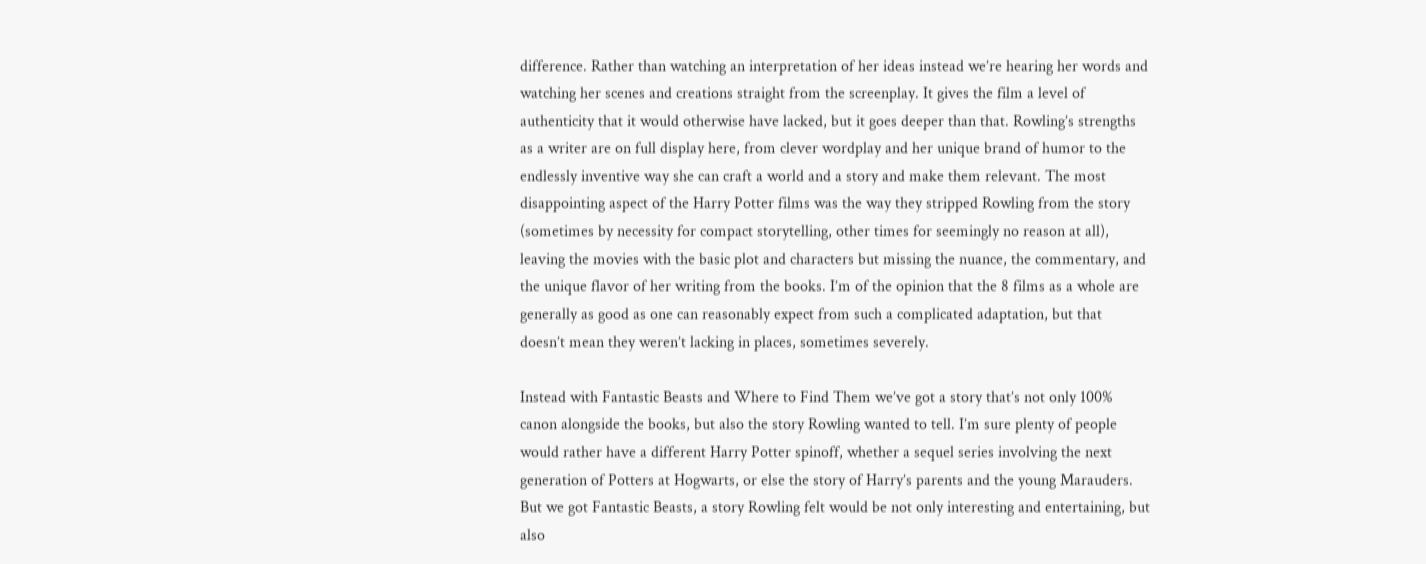difference. Rather than watching an interpretation of her ideas instead we’re hearing her words and watching her scenes and creations straight from the screenplay. It gives the film a level of authenticity that it would otherwise have lacked, but it goes deeper than that. Rowling’s strengths as a writer are on full display here, from clever wordplay and her unique brand of humor to the endlessly inventive way she can craft a world and a story and make them relevant. The most disappointing aspect of the Harry Potter films was the way they stripped Rowling from the story (sometimes by necessity for compact storytelling, other times for seemingly no reason at all), leaving the movies with the basic plot and characters but missing the nuance, the commentary, and the unique flavor of her writing from the books. I’m of the opinion that the 8 films as a whole are generally as good as one can reasonably expect from such a complicated adaptation, but that doesn’t mean they weren’t lacking in places, sometimes severely.

Instead with Fantastic Beasts and Where to Find Them we’ve got a story that’s not only 100% canon alongside the books, but also the story Rowling wanted to tell. I’m sure plenty of people would rather have a different Harry Potter spinoff, whether a sequel series involving the next generation of Potters at Hogwarts, or else the story of Harry’s parents and the young Marauders. But we got Fantastic Beasts, a story Rowling felt would be not only interesting and entertaining, but also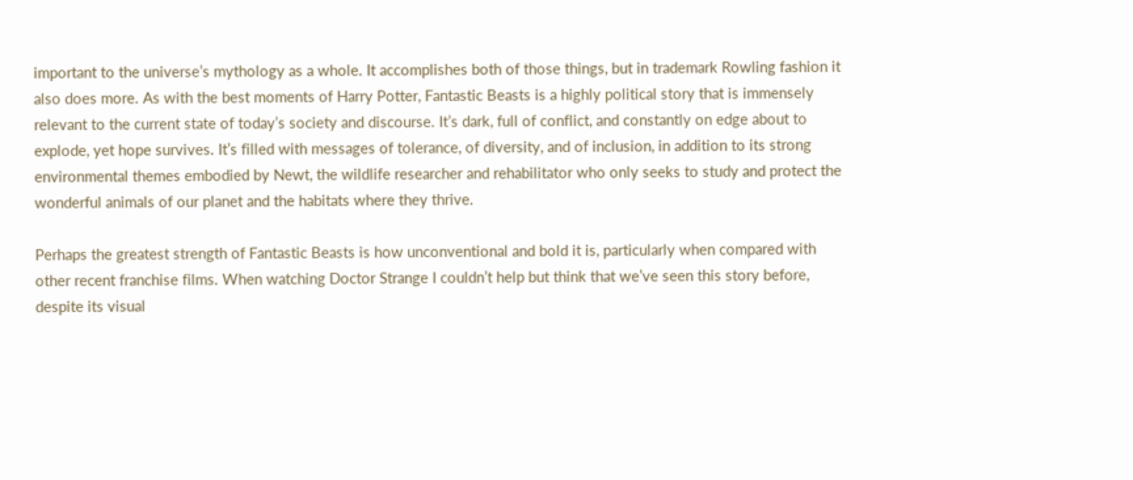important to the universe’s mythology as a whole. It accomplishes both of those things, but in trademark Rowling fashion it also does more. As with the best moments of Harry Potter, Fantastic Beasts is a highly political story that is immensely relevant to the current state of today’s society and discourse. It’s dark, full of conflict, and constantly on edge about to explode, yet hope survives. It’s filled with messages of tolerance, of diversity, and of inclusion, in addition to its strong environmental themes embodied by Newt, the wildlife researcher and rehabilitator who only seeks to study and protect the wonderful animals of our planet and the habitats where they thrive.

Perhaps the greatest strength of Fantastic Beasts is how unconventional and bold it is, particularly when compared with other recent franchise films. When watching Doctor Strange I couldn’t help but think that we’ve seen this story before, despite its visual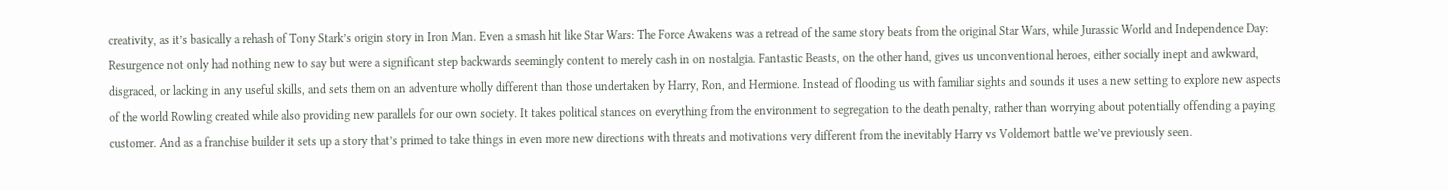creativity, as it’s basically a rehash of Tony Stark’s origin story in Iron Man. Even a smash hit like Star Wars: The Force Awakens was a retread of the same story beats from the original Star Wars, while Jurassic World and Independence Day: Resurgence not only had nothing new to say but were a significant step backwards seemingly content to merely cash in on nostalgia. Fantastic Beasts, on the other hand, gives us unconventional heroes, either socially inept and awkward, disgraced, or lacking in any useful skills, and sets them on an adventure wholly different than those undertaken by Harry, Ron, and Hermione. Instead of flooding us with familiar sights and sounds it uses a new setting to explore new aspects of the world Rowling created while also providing new parallels for our own society. It takes political stances on everything from the environment to segregation to the death penalty, rather than worrying about potentially offending a paying customer. And as a franchise builder it sets up a story that’s primed to take things in even more new directions with threats and motivations very different from the inevitably Harry vs Voldemort battle we’ve previously seen.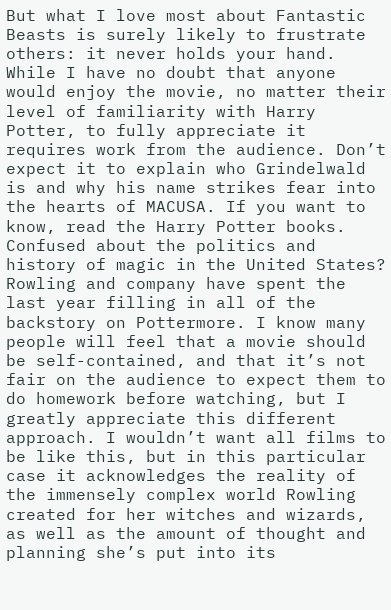But what I love most about Fantastic Beasts is surely likely to frustrate others: it never holds your hand. While I have no doubt that anyone would enjoy the movie, no matter their level of familiarity with Harry Potter, to fully appreciate it requires work from the audience. Don’t expect it to explain who Grindelwald is and why his name strikes fear into the hearts of MACUSA. If you want to know, read the Harry Potter books. Confused about the politics and history of magic in the United States? Rowling and company have spent the last year filling in all of the backstory on Pottermore. I know many people will feel that a movie should be self-contained, and that it’s not fair on the audience to expect them to do homework before watching, but I greatly appreciate this different approach. I wouldn’t want all films to be like this, but in this particular case it acknowledges the reality of the immensely complex world Rowling created for her witches and wizards, as well as the amount of thought and planning she’s put into its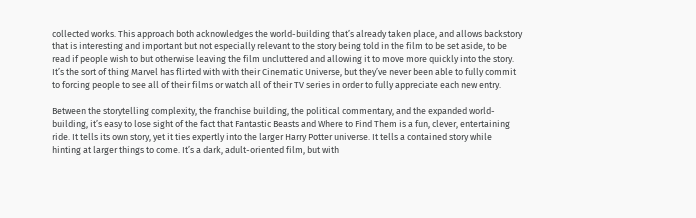collected works. This approach both acknowledges the world-building that’s already taken place, and allows backstory that is interesting and important but not especially relevant to the story being told in the film to be set aside, to be read if people wish to but otherwise leaving the film uncluttered and allowing it to move more quickly into the story. It’s the sort of thing Marvel has flirted with with their Cinematic Universe, but they’ve never been able to fully commit to forcing people to see all of their films or watch all of their TV series in order to fully appreciate each new entry.

Between the storytelling complexity, the franchise building, the political commentary, and the expanded world-building, it’s easy to lose sight of the fact that Fantastic Beasts and Where to Find Them is a fun, clever, entertaining ride. It tells its own story, yet it ties expertly into the larger Harry Potter universe. It tells a contained story while hinting at larger things to come. It’s a dark, adult-oriented film, but with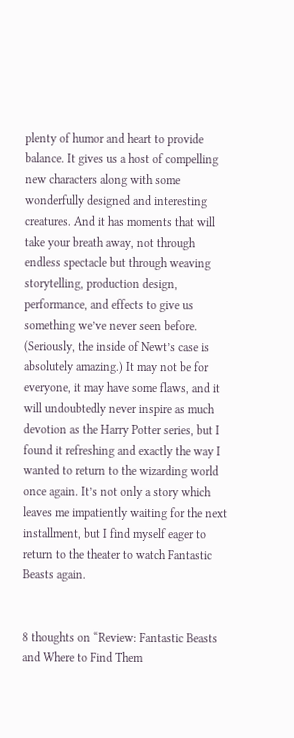plenty of humor and heart to provide balance. It gives us a host of compelling new characters along with some wonderfully designed and interesting creatures. And it has moments that will take your breath away, not through endless spectacle but through weaving storytelling, production design, performance, and effects to give us something we’ve never seen before. (Seriously, the inside of Newt’s case is absolutely amazing.) It may not be for everyone, it may have some flaws, and it will undoubtedly never inspire as much devotion as the Harry Potter series, but I found it refreshing and exactly the way I wanted to return to the wizarding world once again. It’s not only a story which leaves me impatiently waiting for the next installment, but I find myself eager to return to the theater to watch Fantastic Beasts again.


8 thoughts on “Review: Fantastic Beasts and Where to Find Them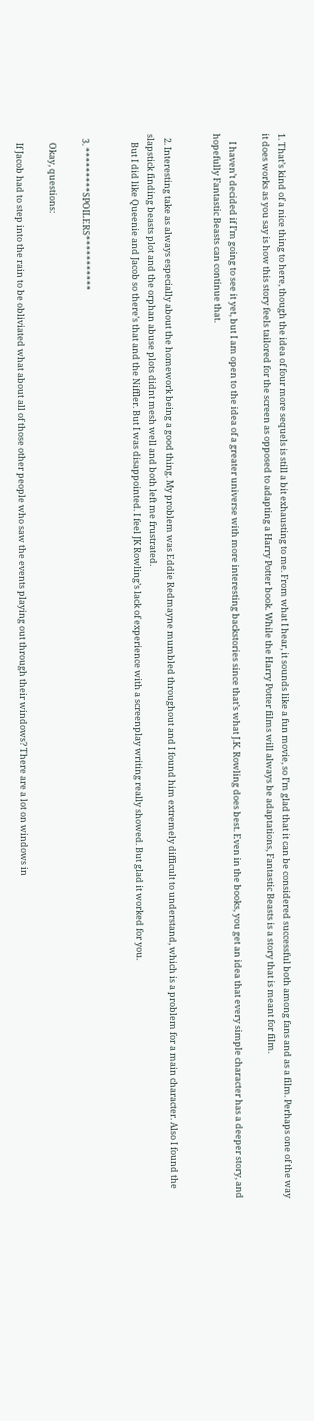1. That’s kind of a nice thing to here, though the idea of four more sequels is still a bit exhausting to me. From what I hear, it sounds like a fun movie, so I’m glad that it can be considered successful both among fans and as a film. Perhaps one of the way it does works as you say is how this story feels tailored for the screen as opposed to adapting a Harry Potter book. While the Harry Potter films will always be adaptations, Fantastic Beasts is a story that is meant for film.

    I haven’t decided if I’m going to see it yet, but I am open to the idea of a greater universe with more interesting backstories since that’s what J.K. Rowling does best. Even in the books, you get an idea that every simple character has a deeper story, and hopefully Fantastic Beasts can continue that.


  2. Interesting take as always especially about the homework being a good thing. My problem was Eddie Redmayne mumbled throughout and I found him extremely difficult to understand, which is a problem for a main character. Also I found the slapstick finding beasts plot and the orphan abuse plots didnt mesh well and both left me frustrated.
    But I did like Queenie and Jacob so there’s that and the Niffler. But I was disappointed. I feel JK Rowling’s lack of experience with a screenplay writing really showed. But glad it worked for you.


  3. *********SPOILERS***********

    Okay, questions:

    If Jacob had to step into the rain to be obliviated what about all of those other people who saw the events playing out through their windows? There are a lot on windows in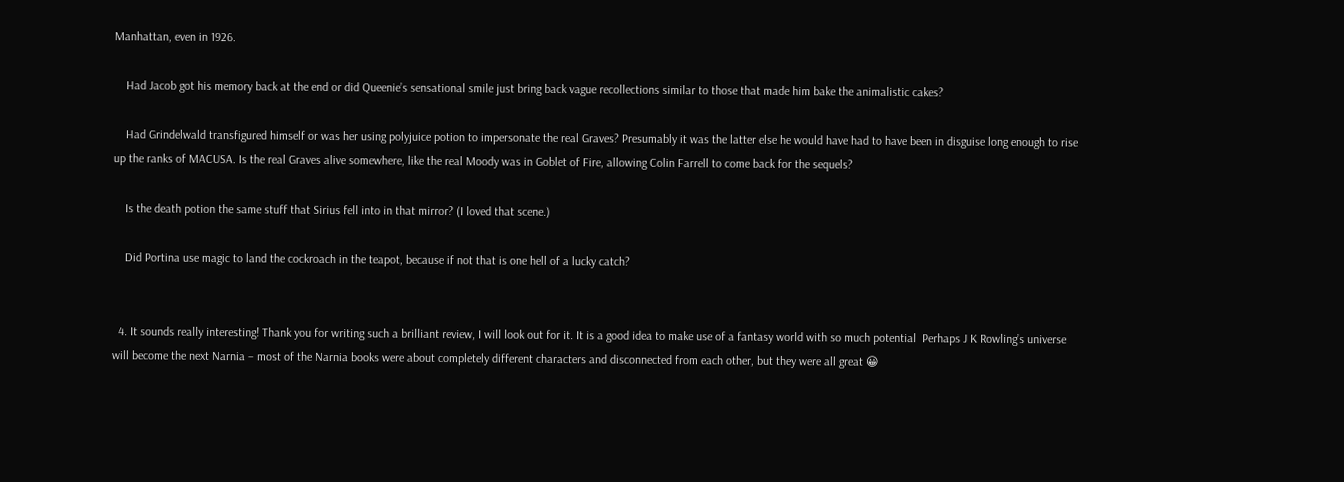Manhattan, even in 1926.

    Had Jacob got his memory back at the end or did Queenie’s sensational smile just bring back vague recollections similar to those that made him bake the animalistic cakes?

    Had Grindelwald transfigured himself or was her using polyjuice potion to impersonate the real Graves? Presumably it was the latter else he would have had to have been in disguise long enough to rise up the ranks of MACUSA. Is the real Graves alive somewhere, like the real Moody was in Goblet of Fire, allowing Colin Farrell to come back for the sequels?

    Is the death potion the same stuff that Sirius fell into in that mirror? (I loved that scene.)

    Did Portina use magic to land the cockroach in the teapot, because if not that is one hell of a lucky catch?


  4. It sounds really interesting! Thank you for writing such a brilliant review, I will look out for it. It is a good idea to make use of a fantasy world with so much potential  Perhaps J K Rowling’s universe will become the next Narnia – most of the Narnia books were about completely different characters and disconnected from each other, but they were all great 😀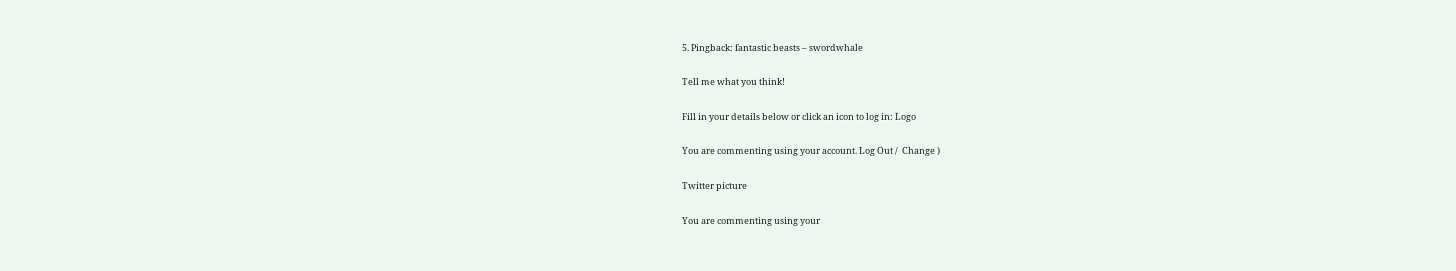5. Pingback: fantastic beasts – swordwhale

Tell me what you think!

Fill in your details below or click an icon to log in: Logo

You are commenting using your account. Log Out /  Change )

Twitter picture

You are commenting using your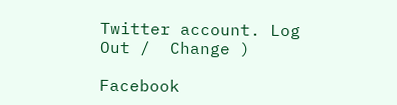Twitter account. Log Out /  Change )

Facebook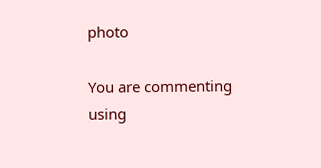photo

You are commenting using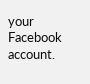your Facebook account.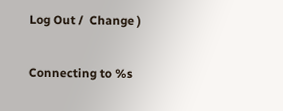Log Out /  Change )

Connecting to %s